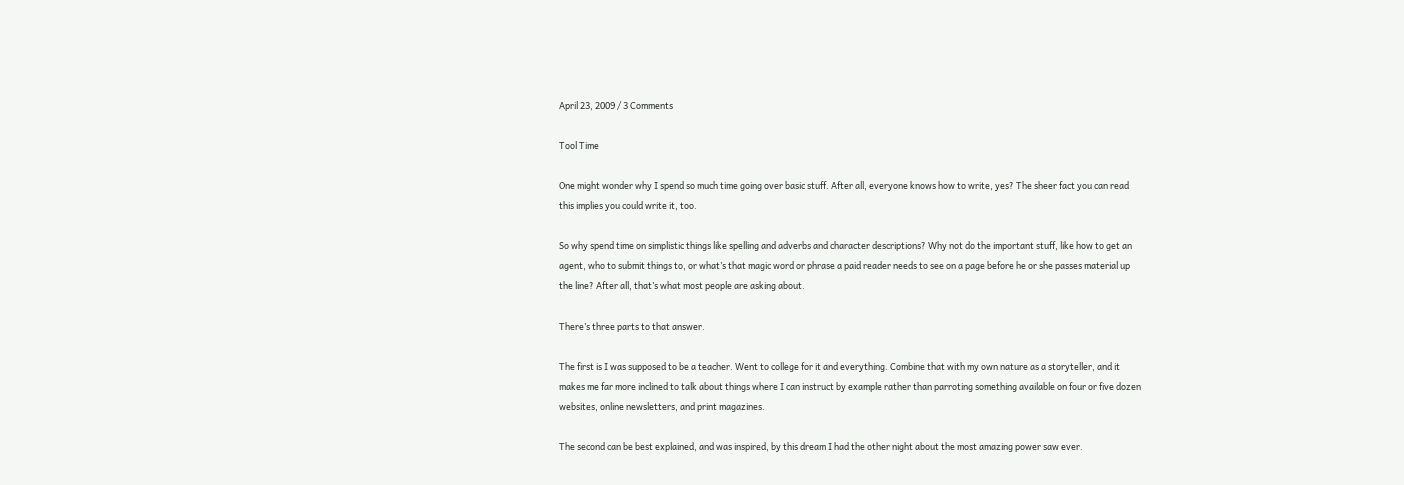April 23, 2009 / 3 Comments

Tool Time

One might wonder why I spend so much time going over basic stuff. After all, everyone knows how to write, yes? The sheer fact you can read this implies you could write it, too.

So why spend time on simplistic things like spelling and adverbs and character descriptions? Why not do the important stuff, like how to get an agent, who to submit things to, or what’s that magic word or phrase a paid reader needs to see on a page before he or she passes material up the line? After all, that’s what most people are asking about.

There’s three parts to that answer.

The first is I was supposed to be a teacher. Went to college for it and everything. Combine that with my own nature as a storyteller, and it makes me far more inclined to talk about things where I can instruct by example rather than parroting something available on four or five dozen websites, online newsletters, and print magazines.

The second can be best explained, and was inspired, by this dream I had the other night about the most amazing power saw ever.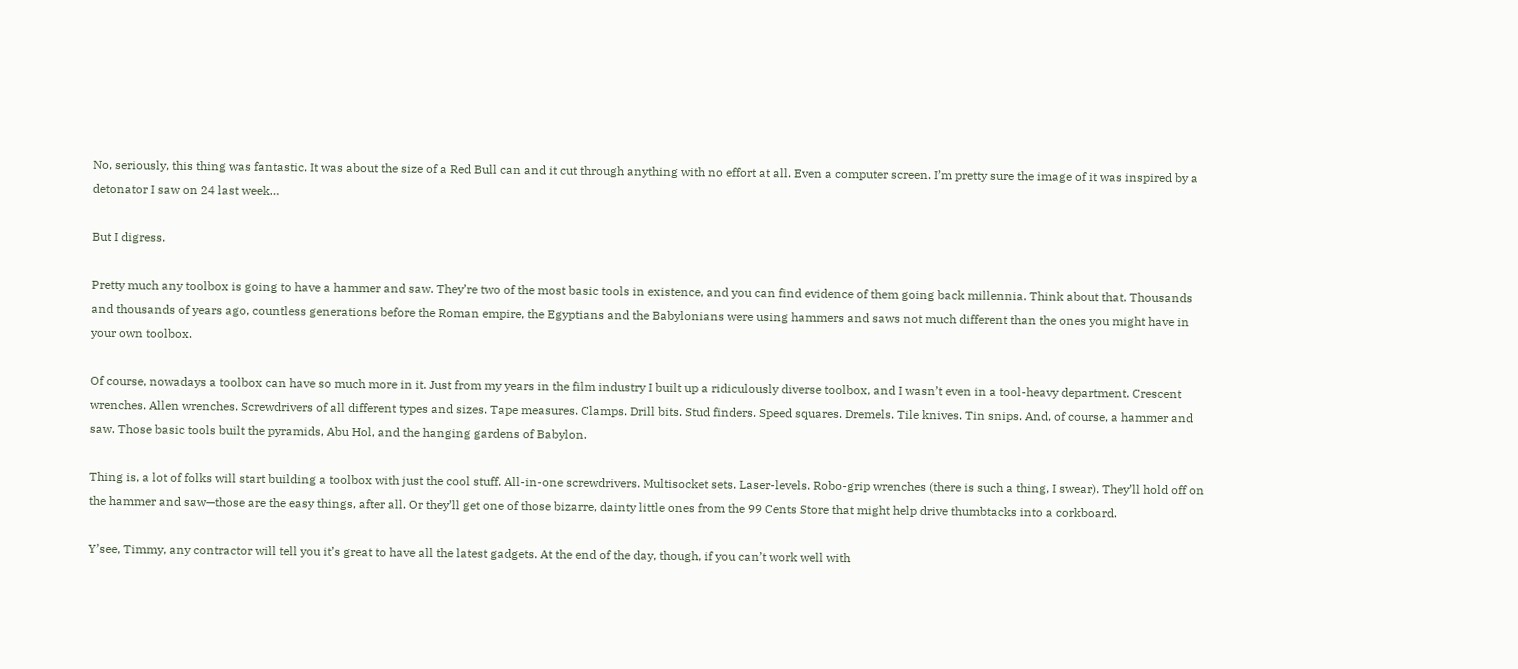No, seriously, this thing was fantastic. It was about the size of a Red Bull can and it cut through anything with no effort at all. Even a computer screen. I’m pretty sure the image of it was inspired by a detonator I saw on 24 last week…

But I digress.

Pretty much any toolbox is going to have a hammer and saw. They’re two of the most basic tools in existence, and you can find evidence of them going back millennia. Think about that. Thousands and thousands of years ago, countless generations before the Roman empire, the Egyptians and the Babylonians were using hammers and saws not much different than the ones you might have in your own toolbox.

Of course, nowadays a toolbox can have so much more in it. Just from my years in the film industry I built up a ridiculously diverse toolbox, and I wasn’t even in a tool-heavy department. Crescent wrenches. Allen wrenches. Screwdrivers of all different types and sizes. Tape measures. Clamps. Drill bits. Stud finders. Speed squares. Dremels. Tile knives. Tin snips. And, of course, a hammer and saw. Those basic tools built the pyramids, Abu Hol, and the hanging gardens of Babylon.

Thing is, a lot of folks will start building a toolbox with just the cool stuff. All-in-one screwdrivers. Multisocket sets. Laser-levels. Robo-grip wrenches (there is such a thing, I swear). They’ll hold off on the hammer and saw—those are the easy things, after all. Or they’ll get one of those bizarre, dainty little ones from the 99 Cents Store that might help drive thumbtacks into a corkboard.

Y’see, Timmy, any contractor will tell you it’s great to have all the latest gadgets. At the end of the day, though, if you can’t work well with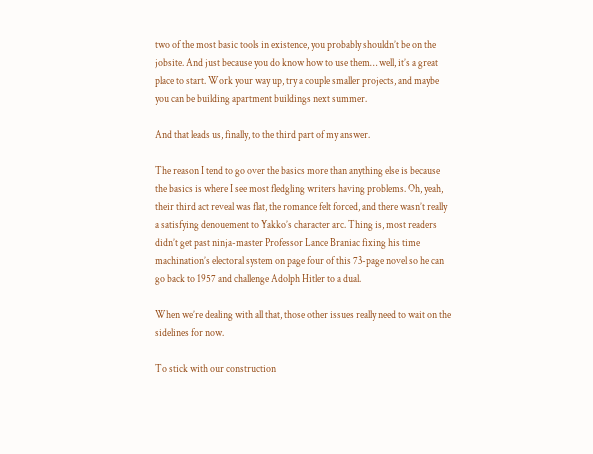two of the most basic tools in existence, you probably shouldn’t be on the jobsite. And just because you do know how to use them… well, it’s a great place to start. Work your way up, try a couple smaller projects, and maybe you can be building apartment buildings next summer.

And that leads us, finally, to the third part of my answer.

The reason I tend to go over the basics more than anything else is because the basics is where I see most fledgling writers having problems. Oh, yeah, their third act reveal was flat, the romance felt forced, and there wasn’t really a satisfying denouement to Yakko’s character arc. Thing is, most readers didn’t get past ninja-master Professor Lance Braniac fixing his time machination’s electoral system on page four of this 73-page novel so he can go back to 1957 and challenge Adolph Hitler to a dual.

When we’re dealing with all that, those other issues really need to wait on the sidelines for now.

To stick with our construction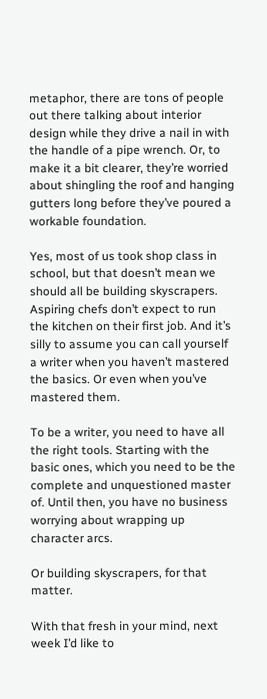metaphor, there are tons of people out there talking about interior design while they drive a nail in with the handle of a pipe wrench. Or, to make it a bit clearer, they’re worried about shingling the roof and hanging gutters long before they’ve poured a workable foundation.

Yes, most of us took shop class in school, but that doesn’t mean we should all be building skyscrapers. Aspiring chefs don’t expect to run the kitchen on their first job. And it’s silly to assume you can call yourself a writer when you haven’t mastered the basics. Or even when you’ve mastered them.

To be a writer, you need to have all the right tools. Starting with the basic ones, which you need to be the complete and unquestioned master of. Until then, you have no business worrying about wrapping up character arcs.

Or building skyscrapers, for that matter.

With that fresh in your mind, next week I’d like to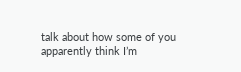talk about how some of you apparently think I’m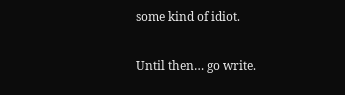some kind of idiot.

Until then… go write.